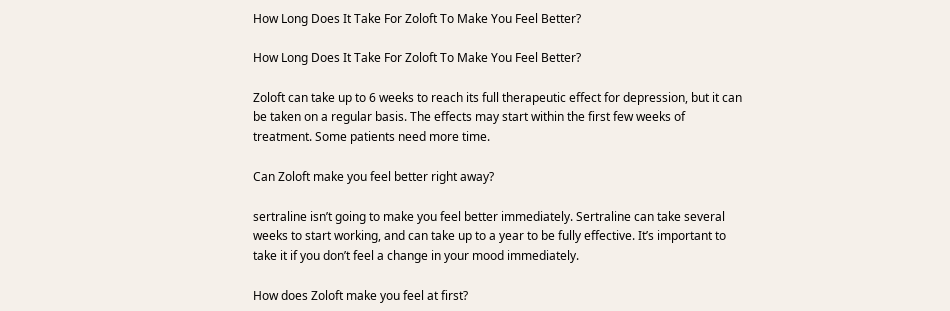How Long Does It Take For Zoloft To Make You Feel Better?

How Long Does It Take For Zoloft To Make You Feel Better?

Zoloft can take up to 6 weeks to reach its full therapeutic effect for depression, but it can be taken on a regular basis. The effects may start within the first few weeks of treatment. Some patients need more time.

Can Zoloft make you feel better right away?

sertraline isn’t going to make you feel better immediately. Sertraline can take several weeks to start working, and can take up to a year to be fully effective. It’s important to take it if you don’t feel a change in your mood immediately.

How does Zoloft make you feel at first?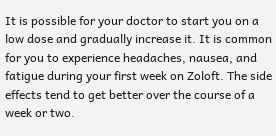It is possible for your doctor to start you on a low dose and gradually increase it. It is common for you to experience headaches, nausea, and fatigue during your first week on Zoloft. The side effects tend to get better over the course of a week or two.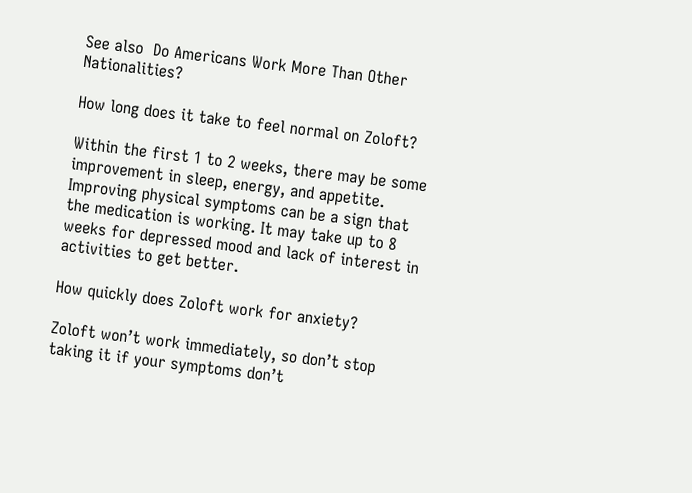See also  Do Americans Work More Than Other Nationalities?

How long does it take to feel normal on Zoloft?

Within the first 1 to 2 weeks, there may be some improvement in sleep, energy, and appetite. Improving physical symptoms can be a sign that the medication is working. It may take up to 8 weeks for depressed mood and lack of interest in activities to get better.

How quickly does Zoloft work for anxiety?

Zoloft won’t work immediately, so don’t stop taking it if your symptoms don’t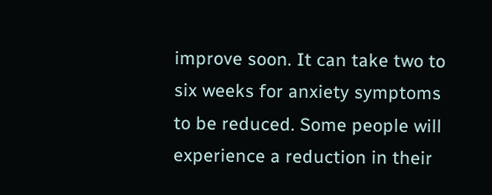improve soon. It can take two to six weeks for anxiety symptoms to be reduced. Some people will experience a reduction in their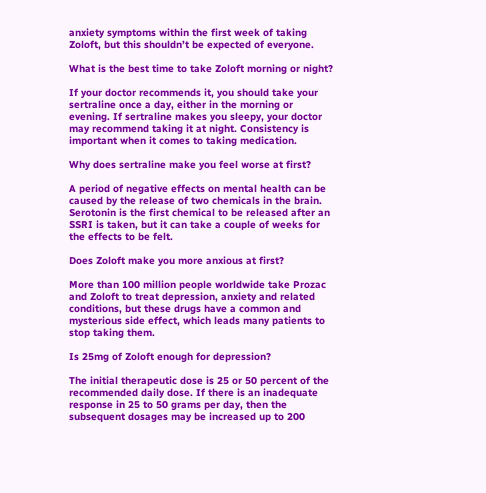anxiety symptoms within the first week of taking Zoloft, but this shouldn’t be expected of everyone.

What is the best time to take Zoloft morning or night?

If your doctor recommends it, you should take your sertraline once a day, either in the morning or evening. If sertraline makes you sleepy, your doctor may recommend taking it at night. Consistency is important when it comes to taking medication.

Why does sertraline make you feel worse at first?

A period of negative effects on mental health can be caused by the release of two chemicals in the brain. Serotonin is the first chemical to be released after an SSRI is taken, but it can take a couple of weeks for the effects to be felt.

Does Zoloft make you more anxious at first?

More than 100 million people worldwide take Prozac and Zoloft to treat depression, anxiety and related conditions, but these drugs have a common and mysterious side effect, which leads many patients to stop taking them.

Is 25mg of Zoloft enough for depression?

The initial therapeutic dose is 25 or 50 percent of the recommended daily dose. If there is an inadequate response in 25 to 50 grams per day, then the subsequent dosages may be increased up to 200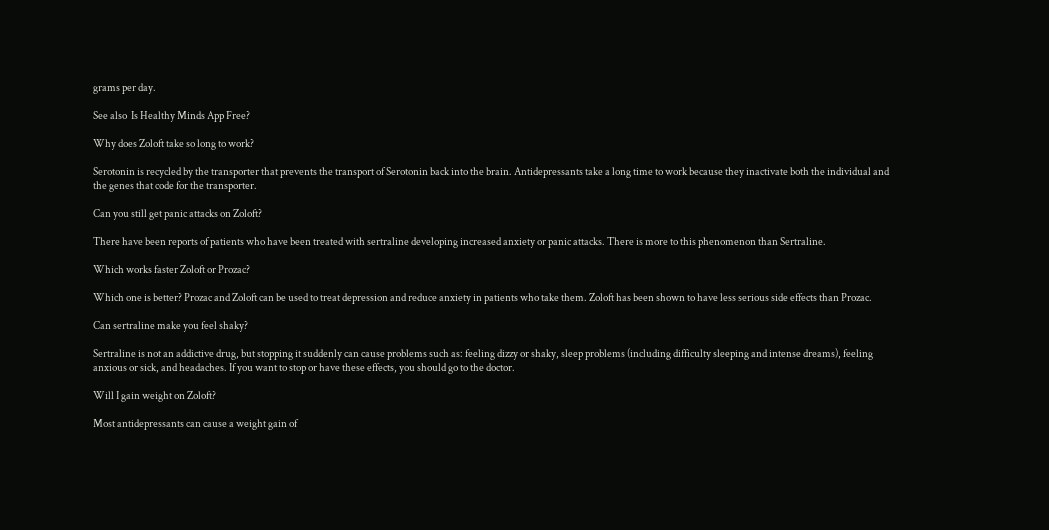grams per day.

See also  Is Healthy Minds App Free?

Why does Zoloft take so long to work?

Serotonin is recycled by the transporter that prevents the transport of Serotonin back into the brain. Antidepressants take a long time to work because they inactivate both the individual and the genes that code for the transporter.

Can you still get panic attacks on Zoloft?

There have been reports of patients who have been treated with sertraline developing increased anxiety or panic attacks. There is more to this phenomenon than Sertraline.

Which works faster Zoloft or Prozac?

Which one is better? Prozac and Zoloft can be used to treat depression and reduce anxiety in patients who take them. Zoloft has been shown to have less serious side effects than Prozac.

Can sertraline make you feel shaky?

Sertraline is not an addictive drug, but stopping it suddenly can cause problems such as: feeling dizzy or shaky, sleep problems (including difficulty sleeping and intense dreams), feeling anxious or sick, and headaches. If you want to stop or have these effects, you should go to the doctor.

Will I gain weight on Zoloft?

Most antidepressants can cause a weight gain of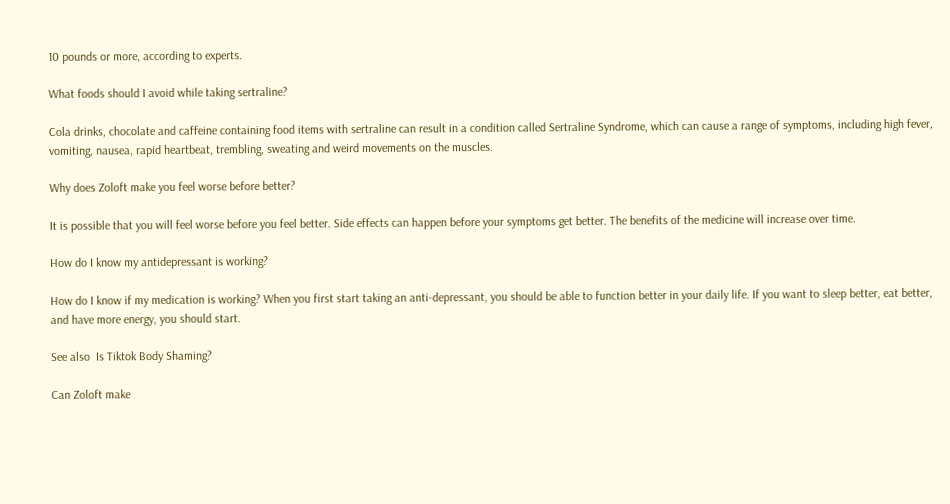10 pounds or more, according to experts.

What foods should I avoid while taking sertraline?

Cola drinks, chocolate and caffeine containing food items with sertraline can result in a condition called Sertraline Syndrome, which can cause a range of symptoms, including high fever, vomiting, nausea, rapid heartbeat, trembling, sweating and weird movements on the muscles.

Why does Zoloft make you feel worse before better?

It is possible that you will feel worse before you feel better. Side effects can happen before your symptoms get better. The benefits of the medicine will increase over time.

How do I know my antidepressant is working?

How do I know if my medication is working? When you first start taking an anti-depressant, you should be able to function better in your daily life. If you want to sleep better, eat better, and have more energy, you should start.

See also  Is Tiktok Body Shaming?

Can Zoloft make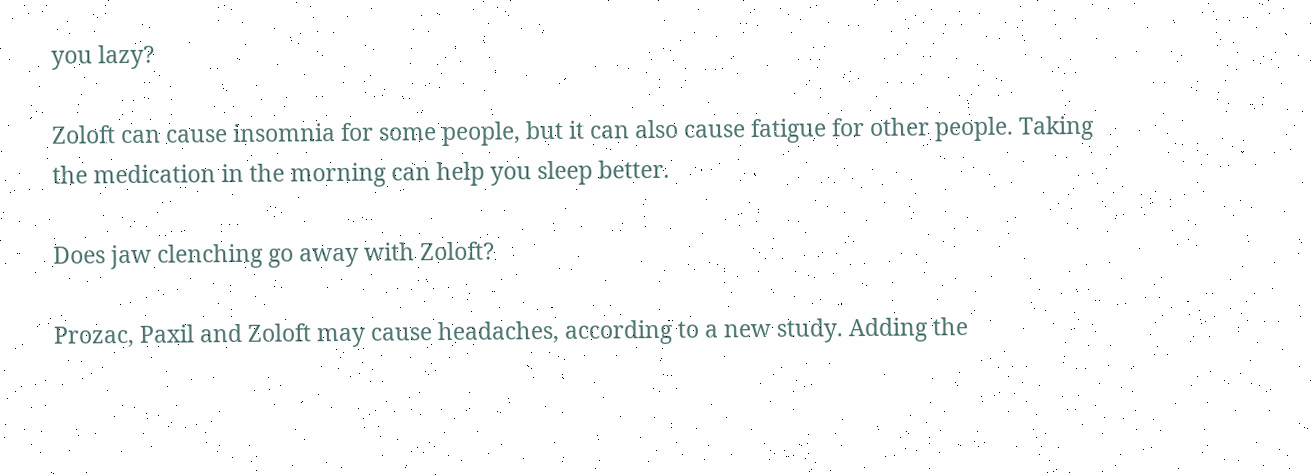you lazy?

Zoloft can cause insomnia for some people, but it can also cause fatigue for other people. Taking the medication in the morning can help you sleep better.

Does jaw clenching go away with Zoloft?

Prozac, Paxil and Zoloft may cause headaches, according to a new study. Adding the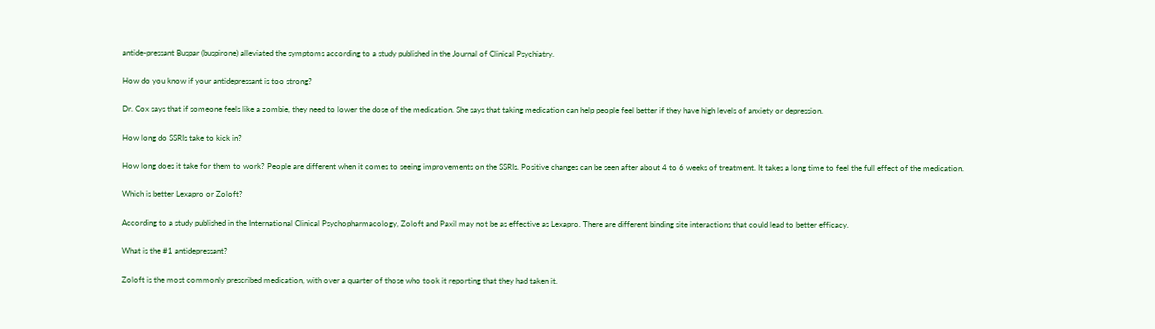antide-pressant Buspar (buspirone) alleviated the symptoms according to a study published in the Journal of Clinical Psychiatry.

How do you know if your antidepressant is too strong?

Dr. Cox says that if someone feels like a zombie, they need to lower the dose of the medication. She says that taking medication can help people feel better if they have high levels of anxiety or depression.

How long do SSRIs take to kick in?

How long does it take for them to work? People are different when it comes to seeing improvements on the SSRIs. Positive changes can be seen after about 4 to 6 weeks of treatment. It takes a long time to feel the full effect of the medication.

Which is better Lexapro or Zoloft?

According to a study published in the International Clinical Psychopharmacology, Zoloft and Paxil may not be as effective as Lexapro. There are different binding site interactions that could lead to better efficacy.

What is the #1 antidepressant?

Zoloft is the most commonly prescribed medication, with over a quarter of those who took it reporting that they had taken it.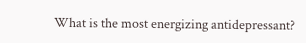What is the most energizing antidepressant?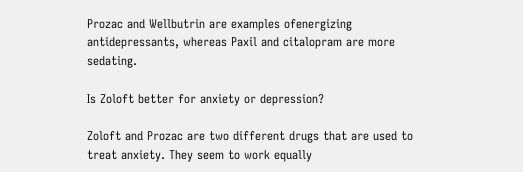Prozac and Wellbutrin are examples ofenergizing antidepressants, whereas Paxil and citalopram are more sedating.

Is Zoloft better for anxiety or depression?

Zoloft and Prozac are two different drugs that are used to treat anxiety. They seem to work equally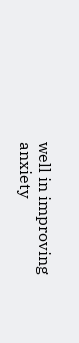well in improving anxiety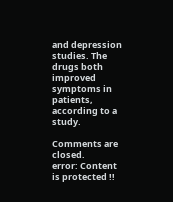and depression studies. The drugs both improved symptoms in patients, according to a study.

Comments are closed.
error: Content is protected !!